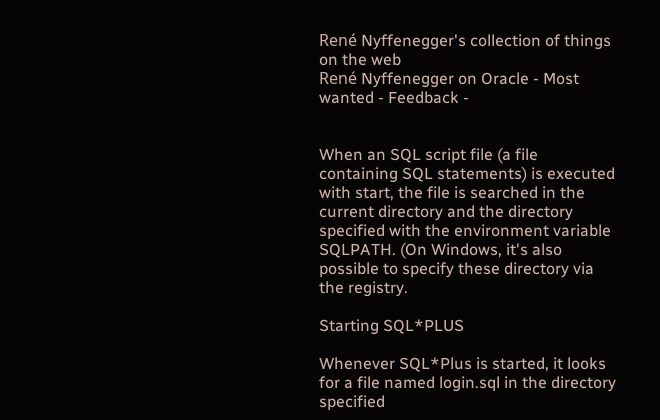René Nyffenegger's collection of things on the web
René Nyffenegger on Oracle - Most wanted - Feedback -


When an SQL script file (a file containing SQL statements) is executed with start, the file is searched in the current directory and the directory specified with the environment variable SQLPATH. (On Windows, it's also possible to specify these directory via the registry.

Starting SQL*PLUS

Whenever SQL*Plus is started, it looks for a file named login.sql in the directory specified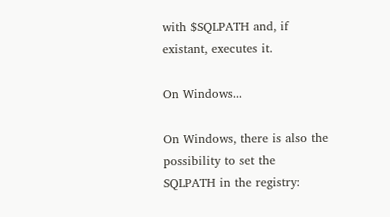with $SQLPATH and, if existant, executes it.

On Windows...

On Windows, there is also the possibility to set the SQLPATH in the registry: